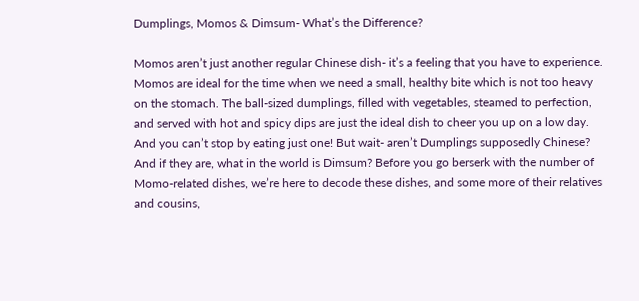Dumplings, Momos & Dimsum- What’s the Difference?

Momos aren’t just another regular Chinese dish- it’s a feeling that you have to experience. Momos are ideal for the time when we need a small, healthy bite which is not too heavy on the stomach. The ball-sized dumplings, filled with vegetables, steamed to perfection, and served with hot and spicy dips are just the ideal dish to cheer you up on a low day. And you can’t stop by eating just one! But wait- aren’t Dumplings supposedly Chinese? And if they are, what in the world is Dimsum? Before you go berserk with the number of Momo-related dishes, we’re here to decode these dishes, and some more of their relatives and cousins,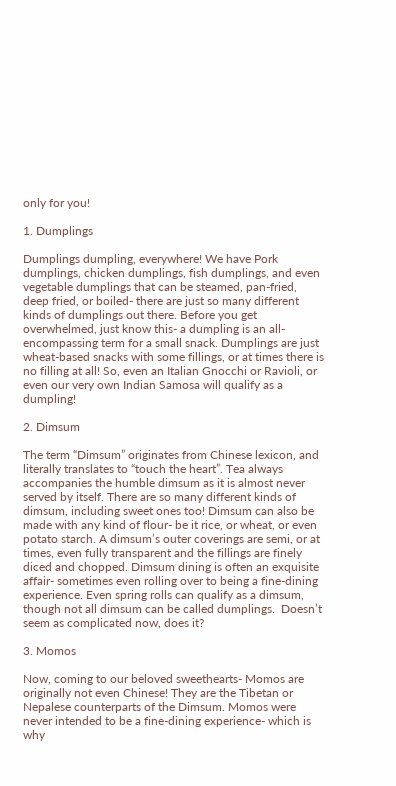only for you!

1. Dumplings

Dumplings dumpling, everywhere! We have Pork dumplings, chicken dumplings, fish dumplings, and even vegetable dumplings that can be steamed, pan-fried, deep fried, or boiled- there are just so many different kinds of dumplings out there. Before you get overwhelmed, just know this- a dumpling is an all-encompassing term for a small snack. Dumplings are just wheat-based snacks with some fillings, or at times there is no filling at all! So, even an Italian Gnocchi or Ravioli, or even our very own Indian Samosa will qualify as a dumpling!

2. Dimsum

The term “Dimsum” originates from Chinese lexicon, and literally translates to “touch the heart”. Tea always accompanies the humble dimsum as it is almost never served by itself. There are so many different kinds of dimsum, including sweet ones too! Dimsum can also be made with any kind of flour- be it rice, or wheat, or even potato starch. A dimsum’s outer coverings are semi, or at times, even fully transparent and the fillings are finely diced and chopped. Dimsum dining is often an exquisite affair- sometimes even rolling over to being a fine-dining experience. Even spring rolls can qualify as a dimsum, though not all dimsum can be called dumplings.  Doesn’t seem as complicated now, does it?

3. Momos

Now, coming to our beloved sweethearts- Momos are originally not even Chinese! They are the Tibetan or Nepalese counterparts of the Dimsum. Momos were never intended to be a fine-dining experience- which is why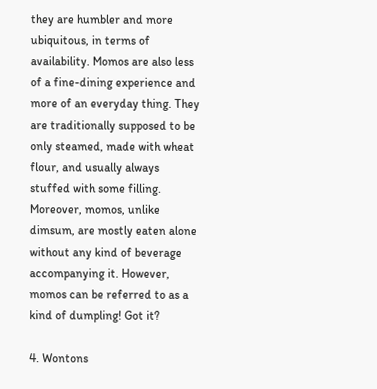they are humbler and more ubiquitous, in terms of availability. Momos are also less of a fine-dining experience and more of an everyday thing. They are traditionally supposed to be only steamed, made with wheat flour, and usually always stuffed with some filling. Moreover, momos, unlike dimsum, are mostly eaten alone without any kind of beverage accompanying it. However, momos can be referred to as a kind of dumpling! Got it?

4. Wontons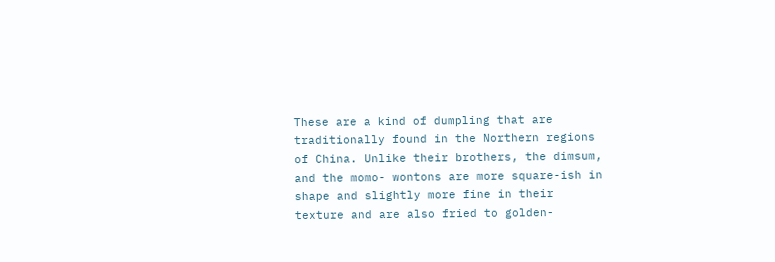These are a kind of dumpling that are traditionally found in the Northern regions of China. Unlike their brothers, the dimsum, and the momo- wontons are more square-ish in shape and slightly more fine in their texture and are also fried to golden-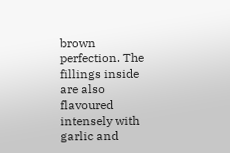brown perfection. The fillings inside are also flavoured intensely with garlic and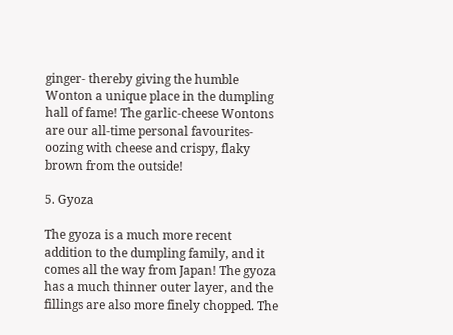ginger- thereby giving the humble Wonton a unique place in the dumpling hall of fame! The garlic-cheese Wontons are our all-time personal favourites- oozing with cheese and crispy, flaky brown from the outside!

5. Gyoza

The gyoza is a much more recent addition to the dumpling family, and it comes all the way from Japan! The gyoza has a much thinner outer layer, and the fillings are also more finely chopped. The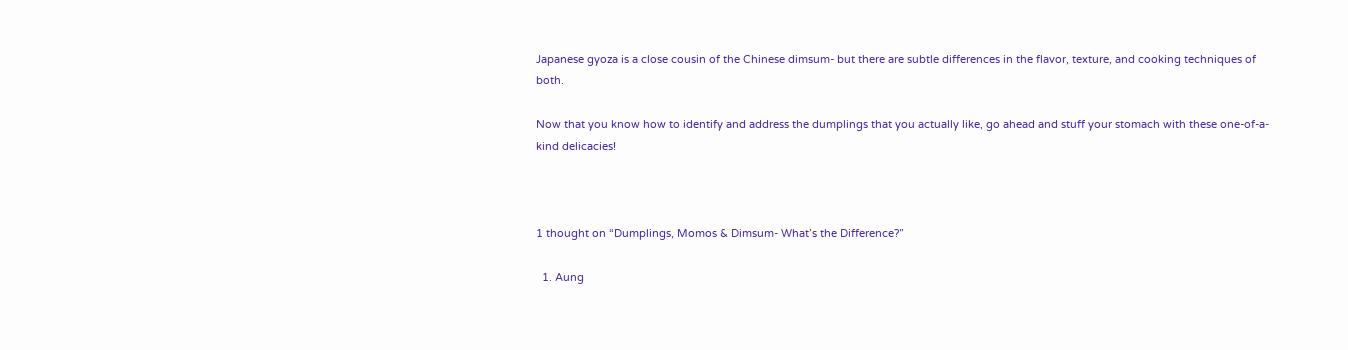Japanese gyoza is a close cousin of the Chinese dimsum- but there are subtle differences in the flavor, texture, and cooking techniques of both.

Now that you know how to identify and address the dumplings that you actually like, go ahead and stuff your stomach with these one-of-a-kind delicacies!



1 thought on “Dumplings, Momos & Dimsum- What’s the Difference?”

  1. Aung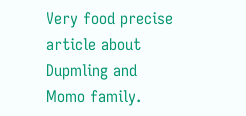Very food precise article about Dupmling and Momo family.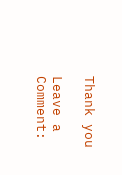Thank you

Leave a Comment: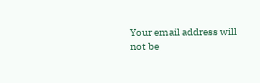Your email address will not be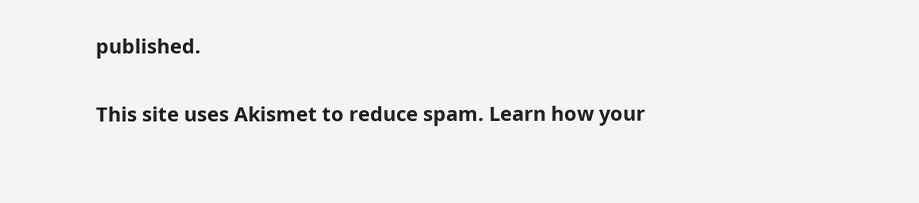published.

This site uses Akismet to reduce spam. Learn how your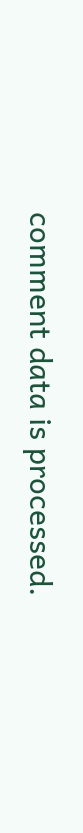comment data is processed.